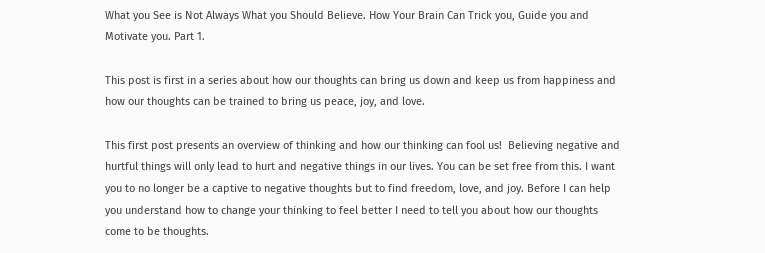What you See is Not Always What you Should Believe. How Your Brain Can Trick you, Guide you and Motivate you. Part 1.

This post is first in a series about how our thoughts can bring us down and keep us from happiness and how our thoughts can be trained to bring us peace, joy, and love.

This first post presents an overview of thinking and how our thinking can fool us!  Believing negative and hurtful things will only lead to hurt and negative things in our lives. You can be set free from this. I want you to no longer be a captive to negative thoughts but to find freedom, love, and joy. Before I can help you understand how to change your thinking to feel better I need to tell you about how our thoughts come to be thoughts.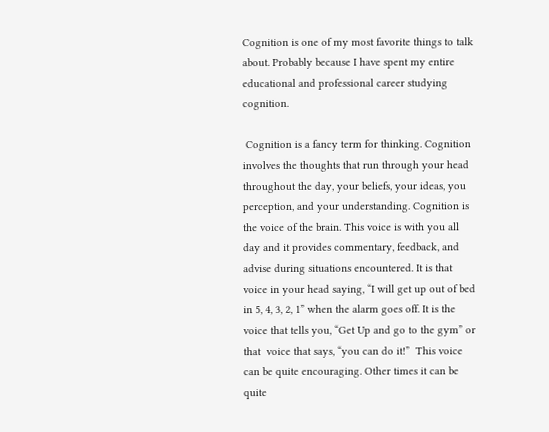Cognition is one of my most favorite things to talk about. Probably because I have spent my entire educational and professional career studying cognition.

 Cognition is a fancy term for thinking. Cognition involves the thoughts that run through your head throughout the day, your beliefs, your ideas, you perception, and your understanding. Cognition is the voice of the brain. This voice is with you all day and it provides commentary, feedback, and advise during situations encountered. It is that voice in your head saying, “I will get up out of bed in 5, 4, 3, 2, 1” when the alarm goes off. It is the voice that tells you, “Get Up and go to the gym” or that  voice that says, “you can do it!”  This voice can be quite encouraging. Other times it can be quite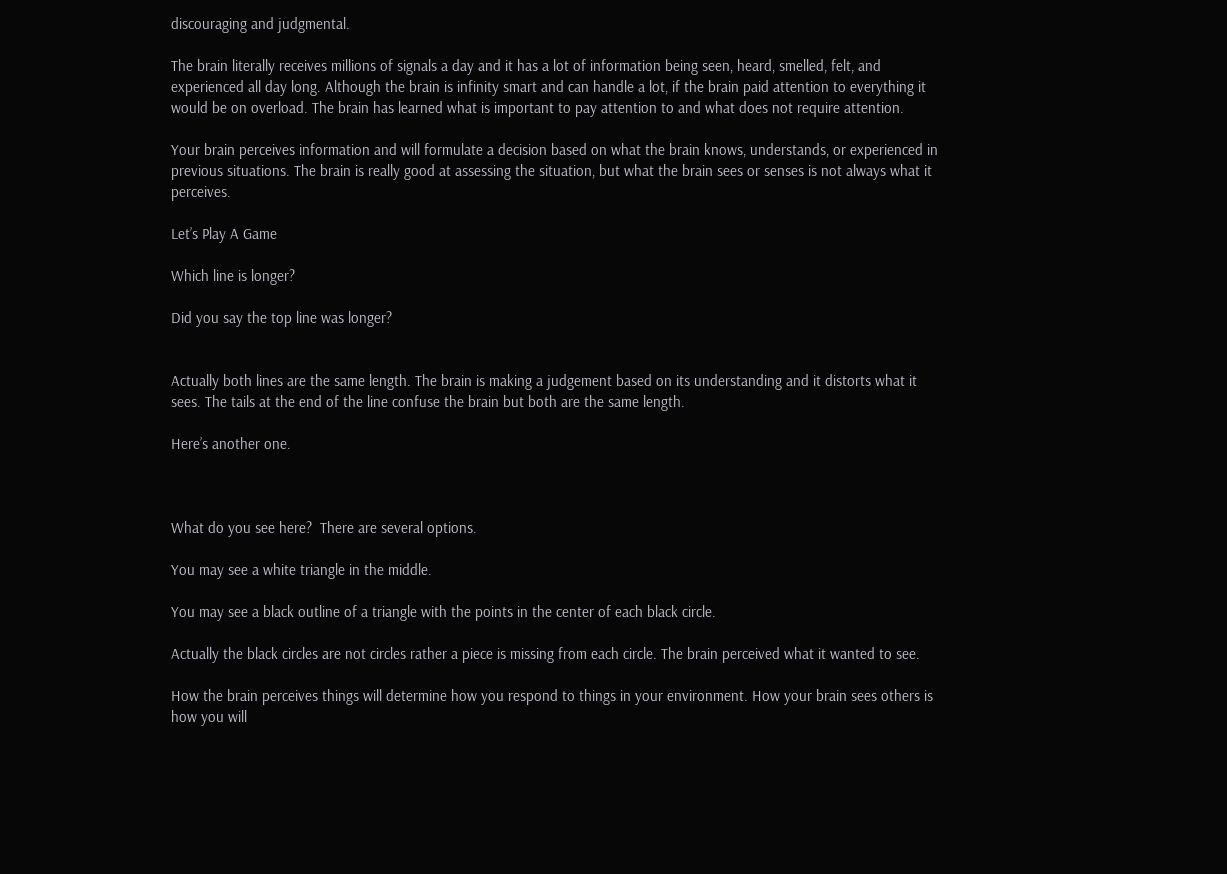discouraging and judgmental.

The brain literally receives millions of signals a day and it has a lot of information being seen, heard, smelled, felt, and experienced all day long. Although the brain is infinity smart and can handle a lot, if the brain paid attention to everything it would be on overload. The brain has learned what is important to pay attention to and what does not require attention.

Your brain perceives information and will formulate a decision based on what the brain knows, understands, or experienced in previous situations. The brain is really good at assessing the situation, but what the brain sees or senses is not always what it perceives.

Let’s Play A Game

Which line is longer?

Did you say the top line was longer?


Actually both lines are the same length. The brain is making a judgement based on its understanding and it distorts what it sees. The tails at the end of the line confuse the brain but both are the same length.

Here’s another one.



What do you see here?  There are several options.

You may see a white triangle in the middle.

You may see a black outline of a triangle with the points in the center of each black circle.

Actually the black circles are not circles rather a piece is missing from each circle. The brain perceived what it wanted to see.

How the brain perceives things will determine how you respond to things in your environment. How your brain sees others is how you will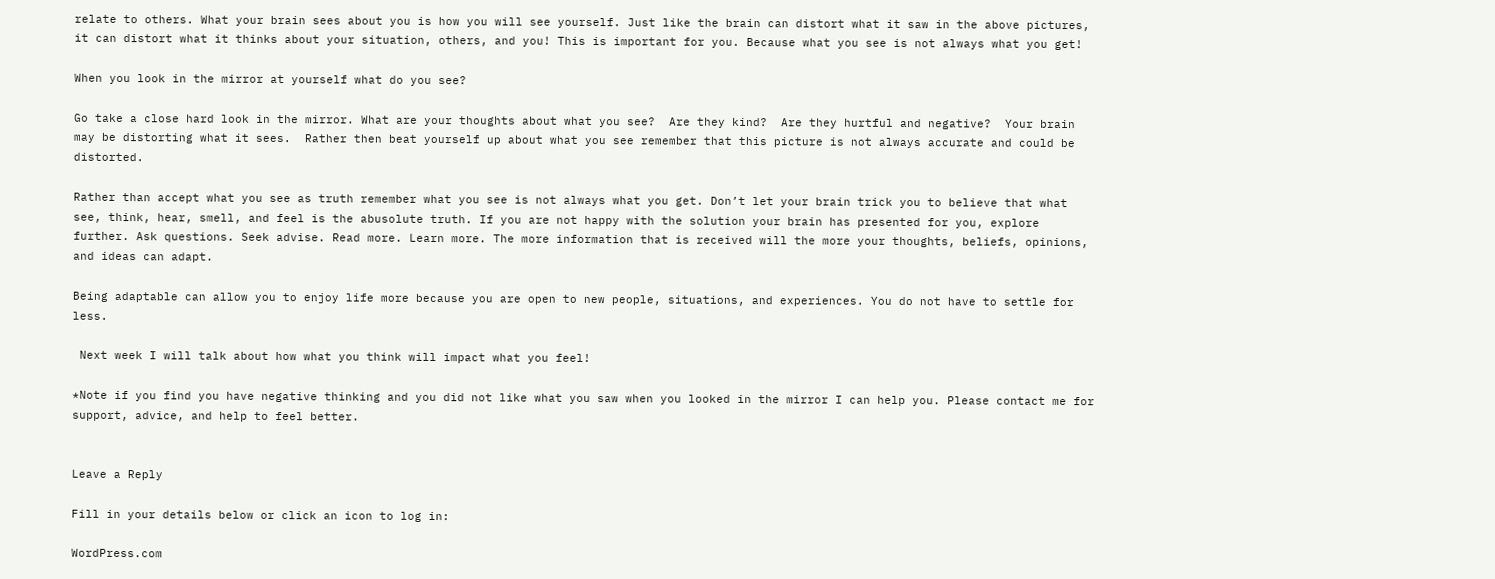relate to others. What your brain sees about you is how you will see yourself. Just like the brain can distort what it saw in the above pictures, it can distort what it thinks about your situation, others, and you! This is important for you. Because what you see is not always what you get!

When you look in the mirror at yourself what do you see?

Go take a close hard look in the mirror. What are your thoughts about what you see?  Are they kind?  Are they hurtful and negative?  Your brain may be distorting what it sees.  Rather then beat yourself up about what you see remember that this picture is not always accurate and could be distorted.

Rather than accept what you see as truth remember what you see is not always what you get. Don’t let your brain trick you to believe that what see, think, hear, smell, and feel is the abusolute truth. If you are not happy with the solution your brain has presented for you, explore further. Ask questions. Seek advise. Read more. Learn more. The more information that is received will the more your thoughts, beliefs, opinions, and ideas can adapt.

Being adaptable can allow you to enjoy life more because you are open to new people, situations, and experiences. You do not have to settle for less.

 Next week I will talk about how what you think will impact what you feel!

*Note if you find you have negative thinking and you did not like what you saw when you looked in the mirror I can help you. Please contact me for support, advice, and help to feel better.


Leave a Reply

Fill in your details below or click an icon to log in:

WordPress.com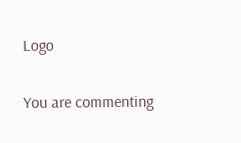Logo

You are commenting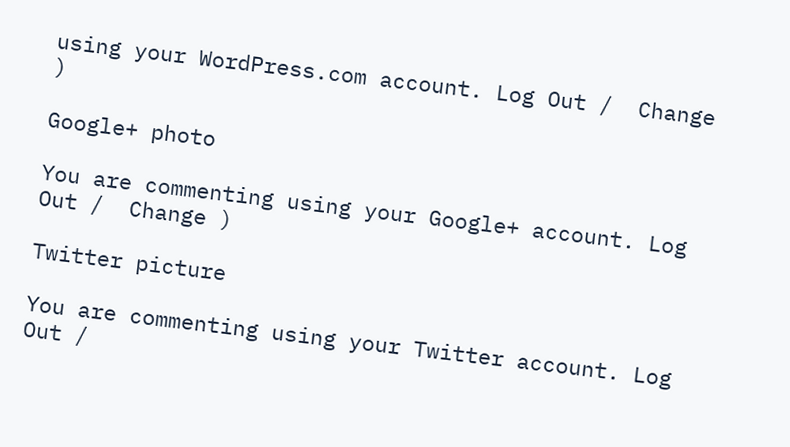using your WordPress.com account. Log Out /  Change )

Google+ photo

You are commenting using your Google+ account. Log Out /  Change )

Twitter picture

You are commenting using your Twitter account. Log Out /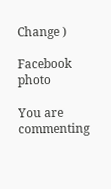Change )

Facebook photo

You are commenting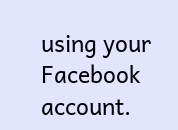using your Facebook account.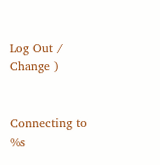Log Out /  Change )


Connecting to %s